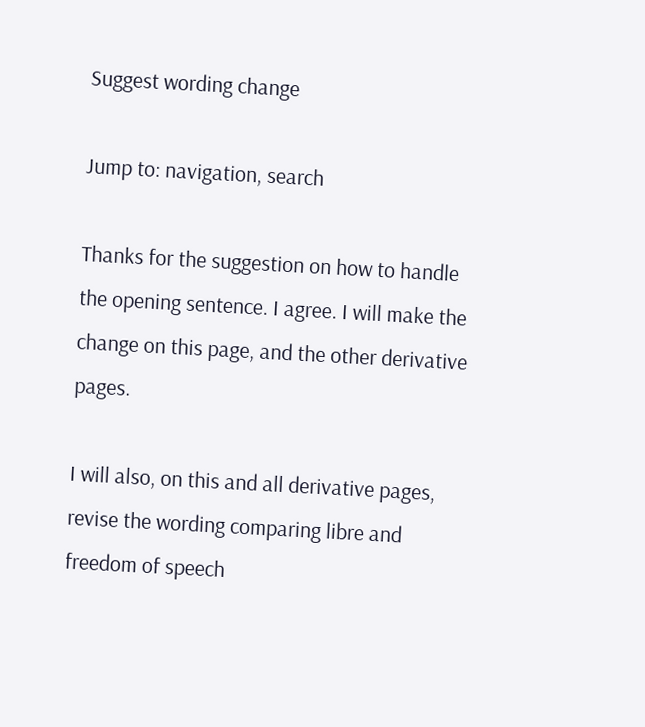Suggest wording change

Jump to: navigation, search

Thanks for the suggestion on how to handle the opening sentence. I agree. I will make the change on this page, and the other derivative pages.

I will also, on this and all derivative pages, revise the wording comparing libre and freedom of speech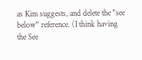as Kim suggests, and delete the "see below" reference. (I think having the See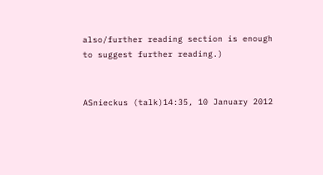also/further reading section is enough to suggest further reading.)


ASnieckus (talk)14:35, 10 January 2012